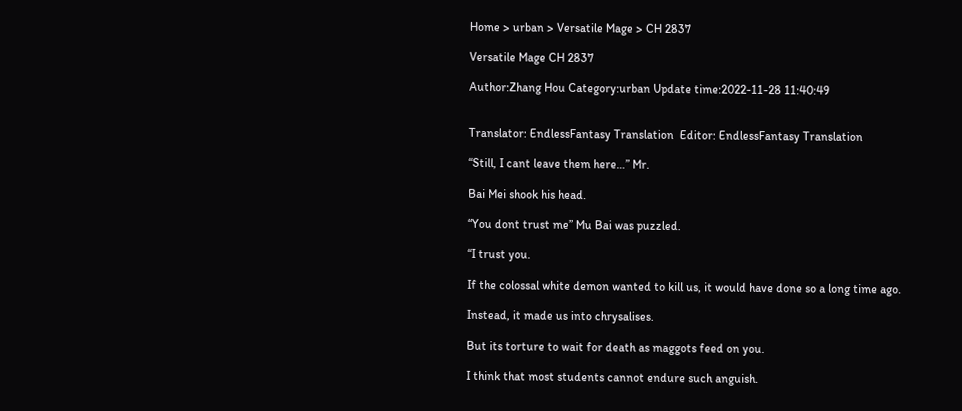Home > urban > Versatile Mage > CH 2837

Versatile Mage CH 2837

Author:Zhang Hou Category:urban Update time:2022-11-28 11:40:49


Translator: EndlessFantasy Translation  Editor: EndlessFantasy Translation

“Still, I cant leave them here…” Mr.

Bai Mei shook his head.

“You dont trust me” Mu Bai was puzzled.

“I trust you.

If the colossal white demon wanted to kill us, it would have done so a long time ago.

Instead, it made us into chrysalises.

But its torture to wait for death as maggots feed on you.

I think that most students cannot endure such anguish.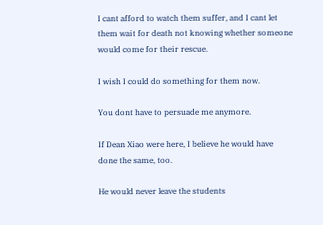I cant afford to watch them suffer, and I cant let them wait for death not knowing whether someone would come for their rescue.

I wish I could do something for them now.

You dont have to persuade me anymore.

If Dean Xiao were here, I believe he would have done the same, too.

He would never leave the students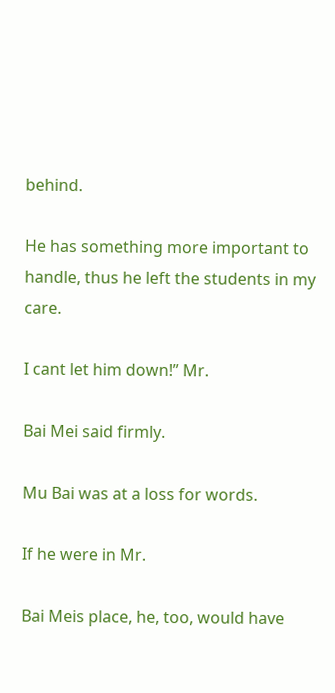behind.

He has something more important to handle, thus he left the students in my care.

I cant let him down!” Mr.

Bai Mei said firmly.

Mu Bai was at a loss for words.

If he were in Mr.

Bai Meis place, he, too, would have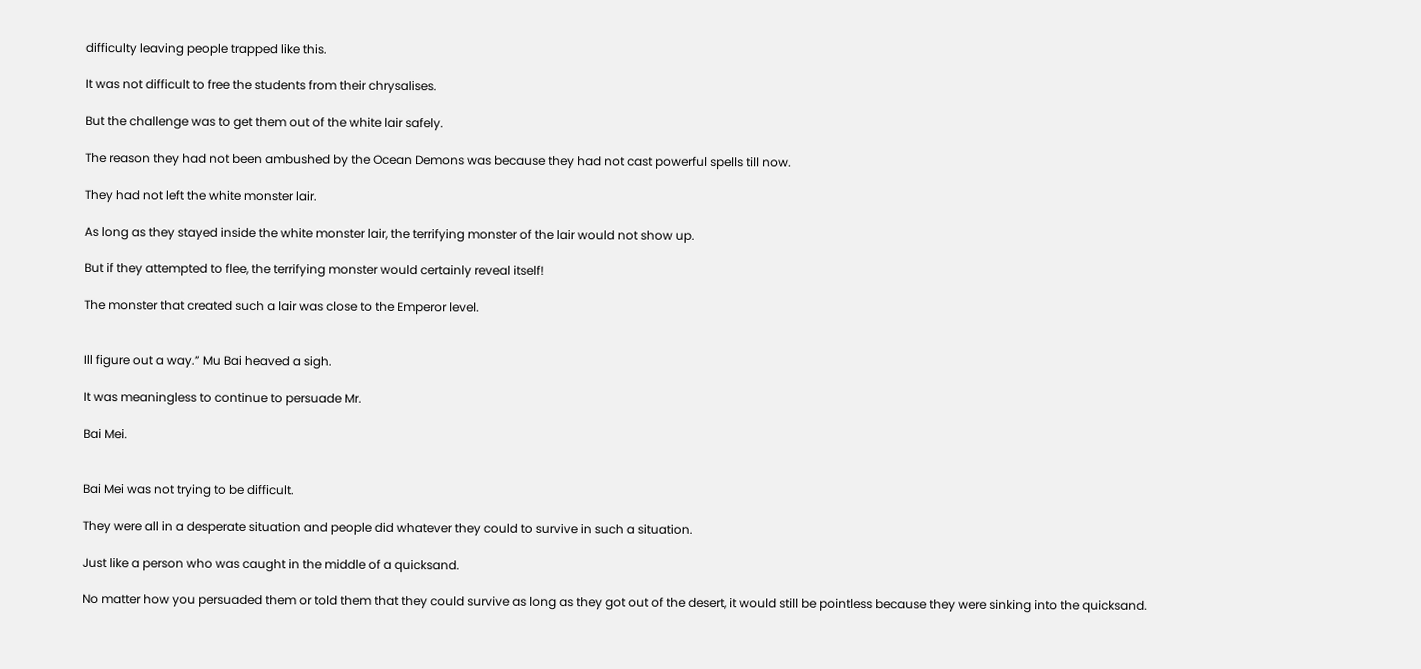difficulty leaving people trapped like this.

It was not difficult to free the students from their chrysalises.

But the challenge was to get them out of the white lair safely.

The reason they had not been ambushed by the Ocean Demons was because they had not cast powerful spells till now.

They had not left the white monster lair.

As long as they stayed inside the white monster lair, the terrifying monster of the lair would not show up.

But if they attempted to flee, the terrifying monster would certainly reveal itself!

The monster that created such a lair was close to the Emperor level.


Ill figure out a way.” Mu Bai heaved a sigh.

It was meaningless to continue to persuade Mr.

Bai Mei.


Bai Mei was not trying to be difficult.

They were all in a desperate situation and people did whatever they could to survive in such a situation.

Just like a person who was caught in the middle of a quicksand.

No matter how you persuaded them or told them that they could survive as long as they got out of the desert, it would still be pointless because they were sinking into the quicksand.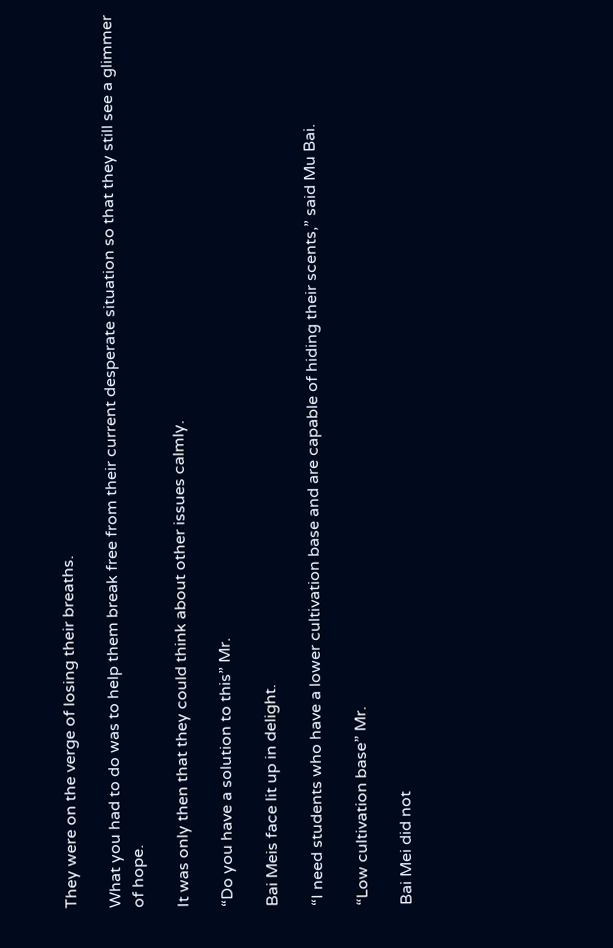They were on the verge of losing their breaths.

What you had to do was to help them break free from their current desperate situation so that they still see a glimmer of hope.

It was only then that they could think about other issues calmly.

“Do you have a solution to this” Mr.

Bai Meis face lit up in delight.

“I need students who have a lower cultivation base and are capable of hiding their scents,” said Mu Bai.

“Low cultivation base” Mr.

Bai Mei did not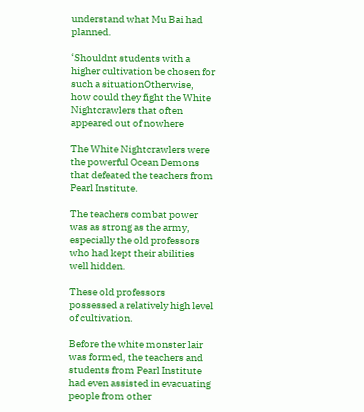understand what Mu Bai had planned.

‘Shouldnt students with a higher cultivation be chosen for such a situationOtherwise, how could they fight the White Nightcrawlers that often appeared out of nowhere

The White Nightcrawlers were the powerful Ocean Demons that defeated the teachers from Pearl Institute.

The teachers combat power was as strong as the army, especially the old professors who had kept their abilities well hidden.

These old professors possessed a relatively high level of cultivation.

Before the white monster lair was formed, the teachers and students from Pearl Institute had even assisted in evacuating people from other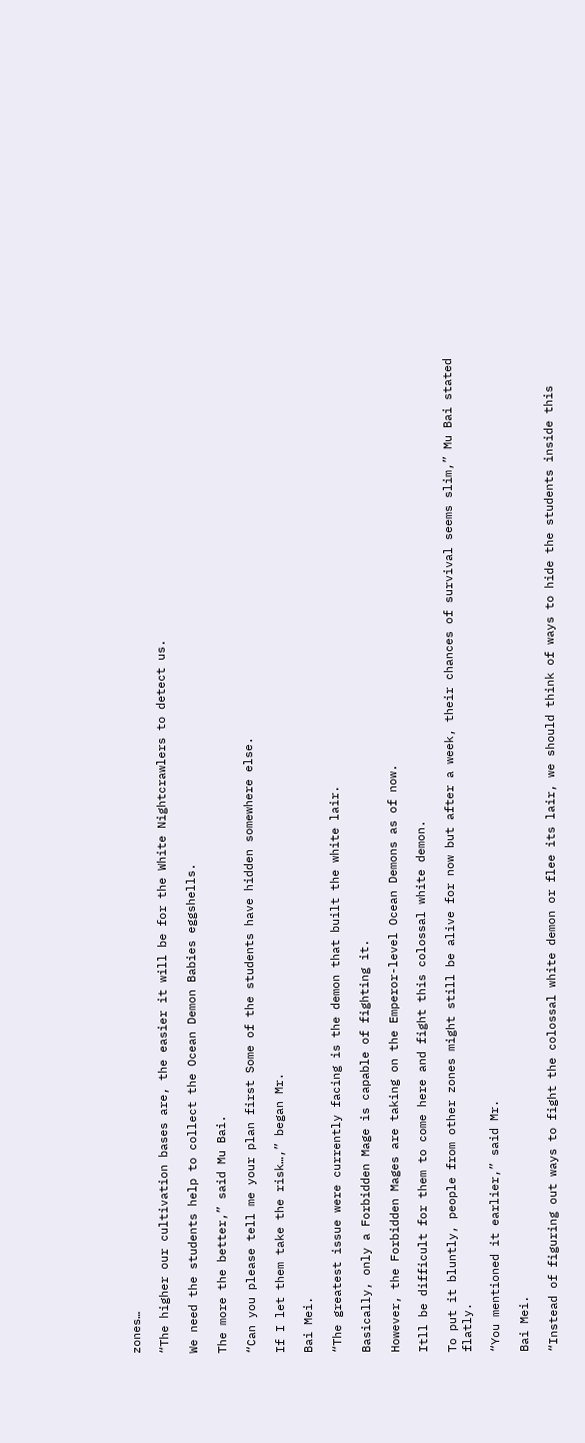zones…

“The higher our cultivation bases are, the easier it will be for the White Nightcrawlers to detect us.

We need the students help to collect the Ocean Demon Babies eggshells.

The more the better,” said Mu Bai.

“Can you please tell me your plan first Some of the students have hidden somewhere else.

If I let them take the risk…,” began Mr.

Bai Mei.

“The greatest issue were currently facing is the demon that built the white lair.

Basically, only a Forbidden Mage is capable of fighting it.

However, the Forbidden Mages are taking on the Emperor-level Ocean Demons as of now.

Itll be difficult for them to come here and fight this colossal white demon.

To put it bluntly, people from other zones might still be alive for now but after a week, their chances of survival seems slim,” Mu Bai stated flatly.

“You mentioned it earlier,” said Mr.

Bai Mei.

“Instead of figuring out ways to fight the colossal white demon or flee its lair, we should think of ways to hide the students inside this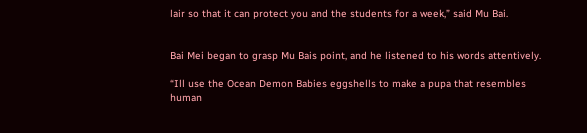lair so that it can protect you and the students for a week,” said Mu Bai.


Bai Mei began to grasp Mu Bais point, and he listened to his words attentively.

“Ill use the Ocean Demon Babies eggshells to make a pupa that resembles human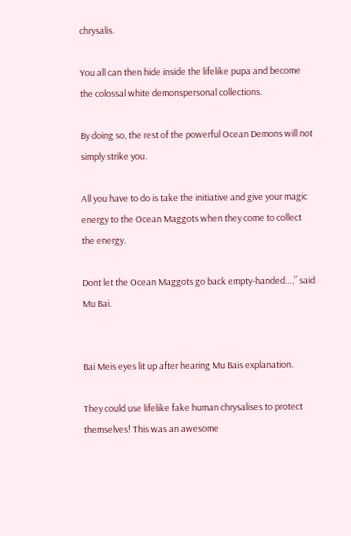chrysalis.

You all can then hide inside the lifelike pupa and become the colossal white demonspersonal collections.

By doing so, the rest of the powerful Ocean Demons will not simply strike you.

All you have to do is take the initiative and give your magic energy to the Ocean Maggots when they come to collect the energy.

Dont let the Ocean Maggots go back empty-handed…,” said Mu Bai.


Bai Meis eyes lit up after hearing Mu Bais explanation.

They could use lifelike fake human chrysalises to protect themselves! This was an awesome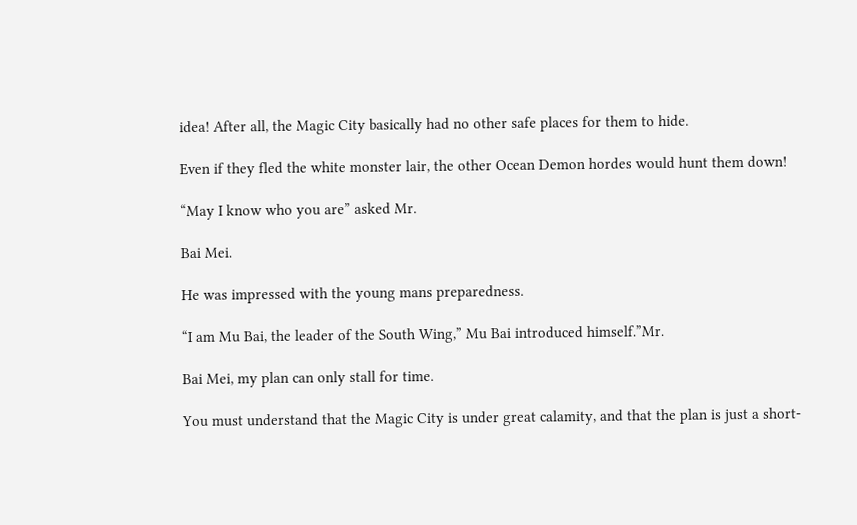idea! After all, the Magic City basically had no other safe places for them to hide.

Even if they fled the white monster lair, the other Ocean Demon hordes would hunt them down!

“May I know who you are” asked Mr.

Bai Mei.

He was impressed with the young mans preparedness.

“I am Mu Bai, the leader of the South Wing,” Mu Bai introduced himself.”Mr.

Bai Mei, my plan can only stall for time.

You must understand that the Magic City is under great calamity, and that the plan is just a short-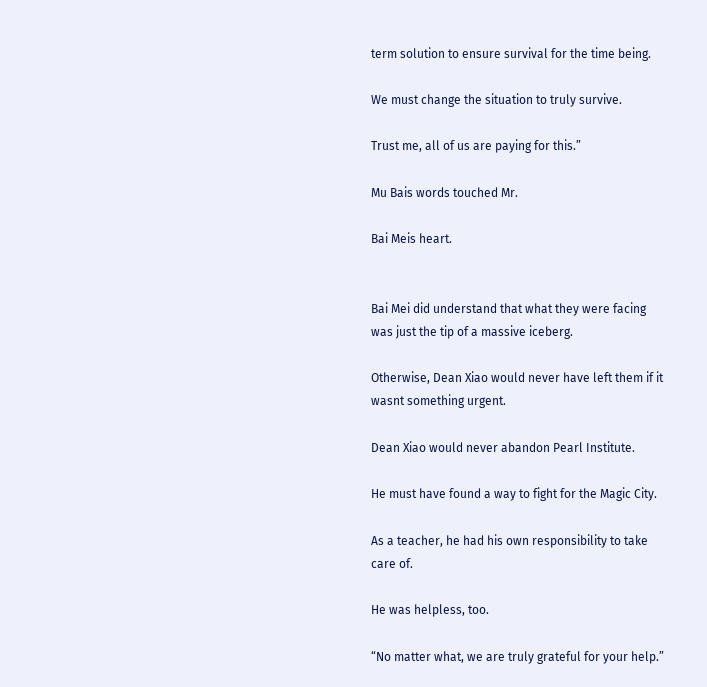term solution to ensure survival for the time being.

We must change the situation to truly survive.

Trust me, all of us are paying for this.”

Mu Bais words touched Mr.

Bai Meis heart.


Bai Mei did understand that what they were facing was just the tip of a massive iceberg.

Otherwise, Dean Xiao would never have left them if it wasnt something urgent.

Dean Xiao would never abandon Pearl Institute.

He must have found a way to fight for the Magic City.

As a teacher, he had his own responsibility to take care of.

He was helpless, too.

“No matter what, we are truly grateful for your help.”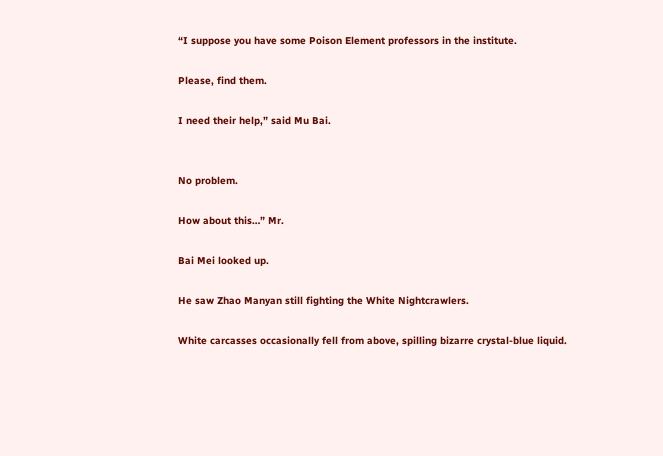“I suppose you have some Poison Element professors in the institute.

Please, find them.

I need their help,” said Mu Bai.


No problem.

How about this…” Mr.

Bai Mei looked up.

He saw Zhao Manyan still fighting the White Nightcrawlers.

White carcasses occasionally fell from above, spilling bizarre crystal-blue liquid.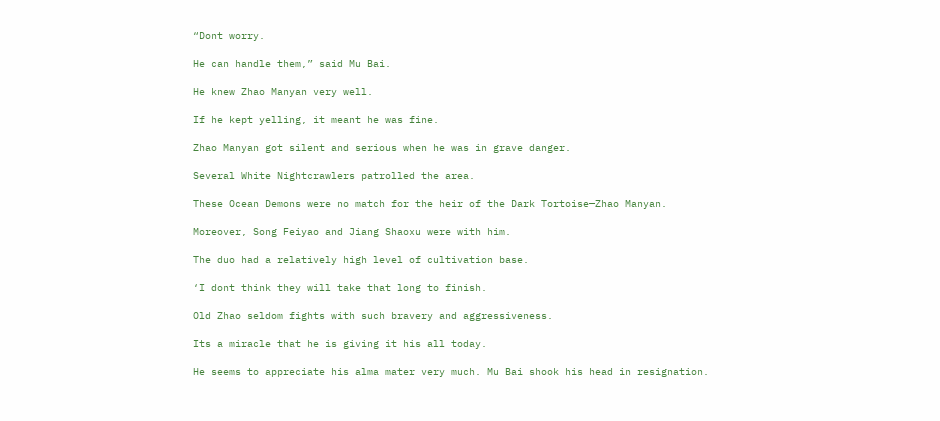“Dont worry.

He can handle them,” said Mu Bai.

He knew Zhao Manyan very well.

If he kept yelling, it meant he was fine.

Zhao Manyan got silent and serious when he was in grave danger.

Several White Nightcrawlers patrolled the area.

These Ocean Demons were no match for the heir of the Dark Tortoise—Zhao Manyan.

Moreover, Song Feiyao and Jiang Shaoxu were with him.

The duo had a relatively high level of cultivation base.

‘I dont think they will take that long to finish.

Old Zhao seldom fights with such bravery and aggressiveness.

Its a miracle that he is giving it his all today.

He seems to appreciate his alma mater very much. Mu Bai shook his head in resignation.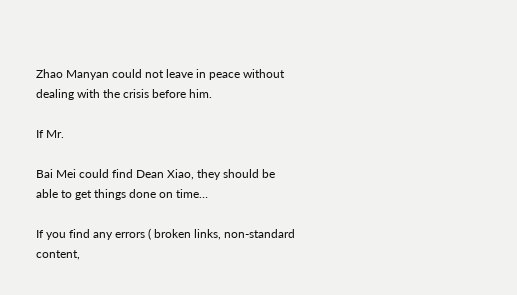Zhao Manyan could not leave in peace without dealing with the crisis before him.

If Mr.

Bai Mei could find Dean Xiao, they should be able to get things done on time…

If you find any errors ( broken links, non-standard content,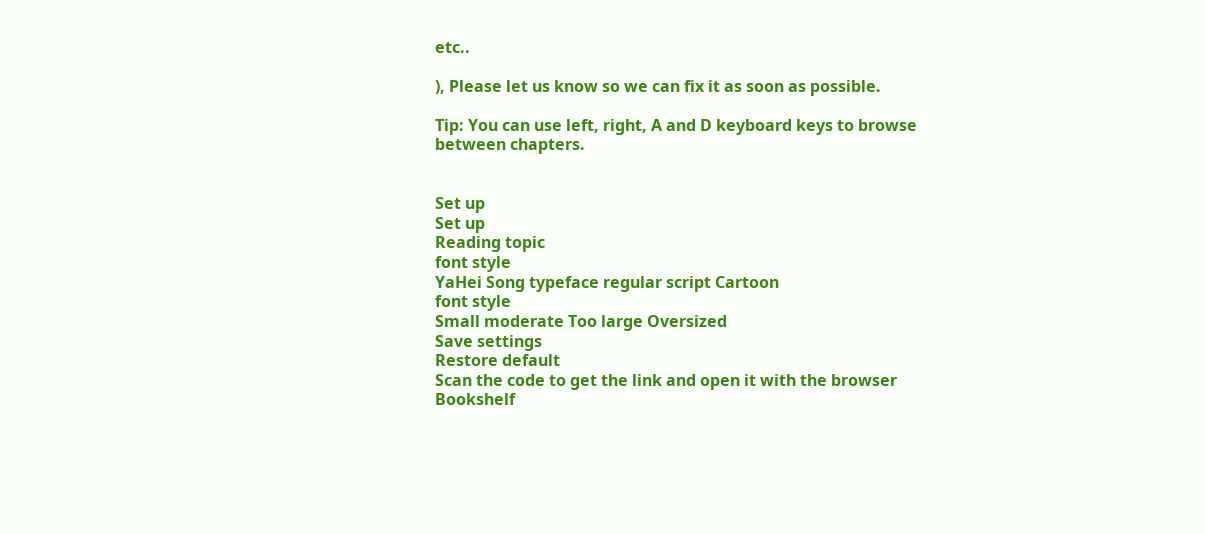etc..

), Please let us know so we can fix it as soon as possible.

Tip: You can use left, right, A and D keyboard keys to browse between chapters.


Set up
Set up
Reading topic
font style
YaHei Song typeface regular script Cartoon
font style
Small moderate Too large Oversized
Save settings
Restore default
Scan the code to get the link and open it with the browser
Bookshelf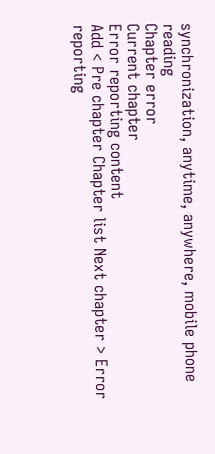synchronization, anytime, anywhere, mobile phone reading
Chapter error
Current chapter
Error reporting content
Add < Pre chapter Chapter list Next chapter > Error reporting